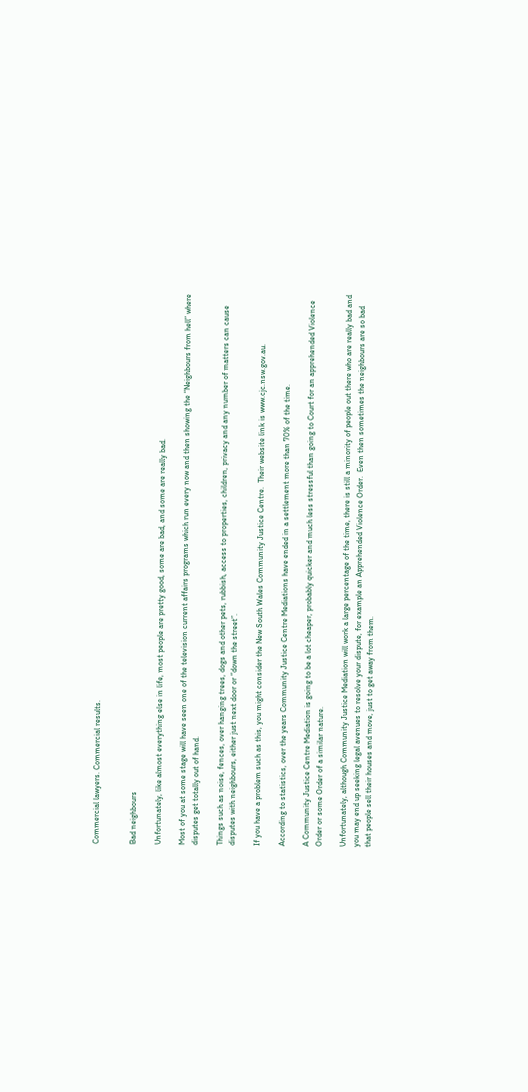Commercial lawyers. Commercial results.


Bad neighbours

Unfortunately, like almost everything else in life, most people are pretty good, some are bad, and some are really bad.

Most of you at some stage will have seen one of the television current affairs programs which run every now and then showing the “Neighbours from hell” where disputes get totally out of hand.

Things such as noise, fences, over hanging trees, dogs and other pets, rubbish, access to properties, children, privacy and any number of matters can cause disputes with neighbours, either just next door or “down the street”.

If you have a problem such as this, you might consider the New South Wales Community Justice Centre.  Their website link is www.cjc.nsw.gov.au.

According to statistics, over the years Community Justice Centre Mediations have ended in a settlement more than 70% of the time.

A Community Justice Centre Mediation is going to be a lot cheaper, probably quicker and much less stressful than going to Court for an apprehended Violence Order or some Order of a similar nature.

Unfortunately, although Community Justice Mediation will work a large percentage of the time, there is still a minority of people out there who are really bad and you may end up seeking legal avenues to resolve your dispute, for example an Apprehended Violence Order.  Even then sometimes the neighbours are so bad that people sell their houses and move, just to get away from them.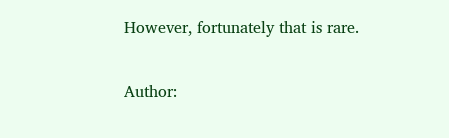However, fortunately that is rare.

Author: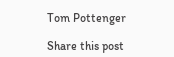Tom Pottenger

Share this post